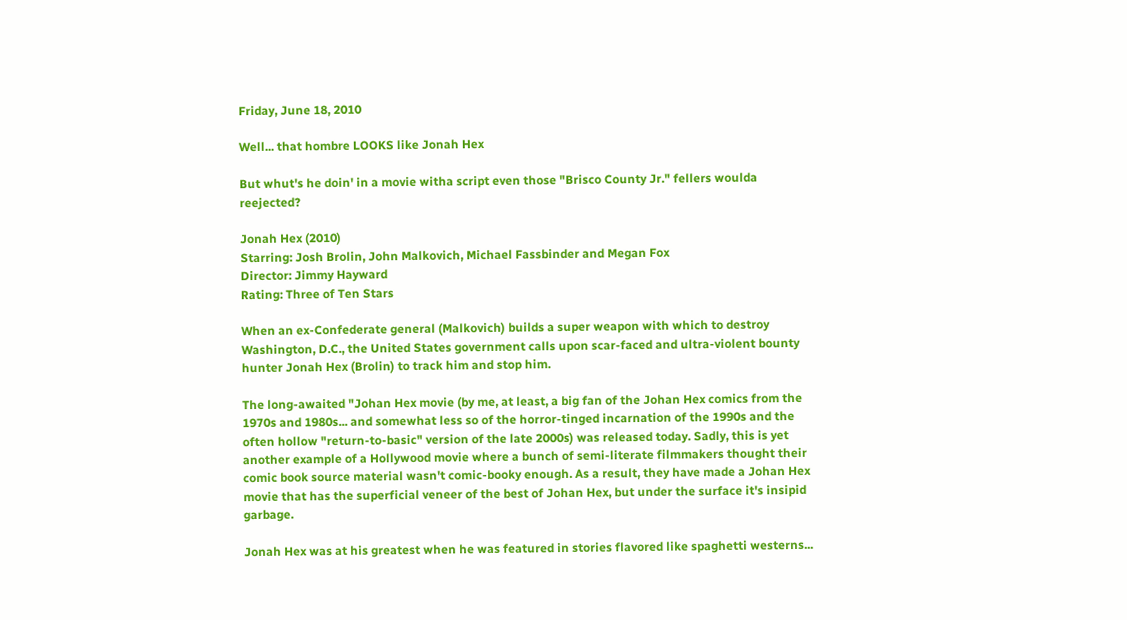Friday, June 18, 2010

Well... that hombre LOOKS like Jonah Hex

But whut's he doin' in a movie witha script even those "Brisco County Jr." fellers woulda reejected?

Jonah Hex (2010)
Starring: Josh Brolin, John Malkovich, Michael Fassbinder and Megan Fox
Director: Jimmy Hayward
Rating: Three of Ten Stars

When an ex-Confederate general (Malkovich) builds a super weapon with which to destroy Washington, D.C., the United States government calls upon scar-faced and ultra-violent bounty hunter Jonah Hex (Brolin) to track him and stop him.

The long-awaited "Johan Hex movie (by me, at least, a big fan of the Johan Hex comics from the 1970s and 1980s... and somewhat less so of the horror-tinged incarnation of the 1990s and the often hollow "return-to-basic" version of the late 2000s) was released today. Sadly, this is yet another example of a Hollywood movie where a bunch of semi-literate filmmakers thought their comic book source material wasn't comic-booky enough. As a result, they have made a Johan Hex movie that has the superficial veneer of the best of Johan Hex, but under the surface it's insipid garbage.

Jonah Hex was at his greatest when he was featured in stories flavored like spaghetti westerns...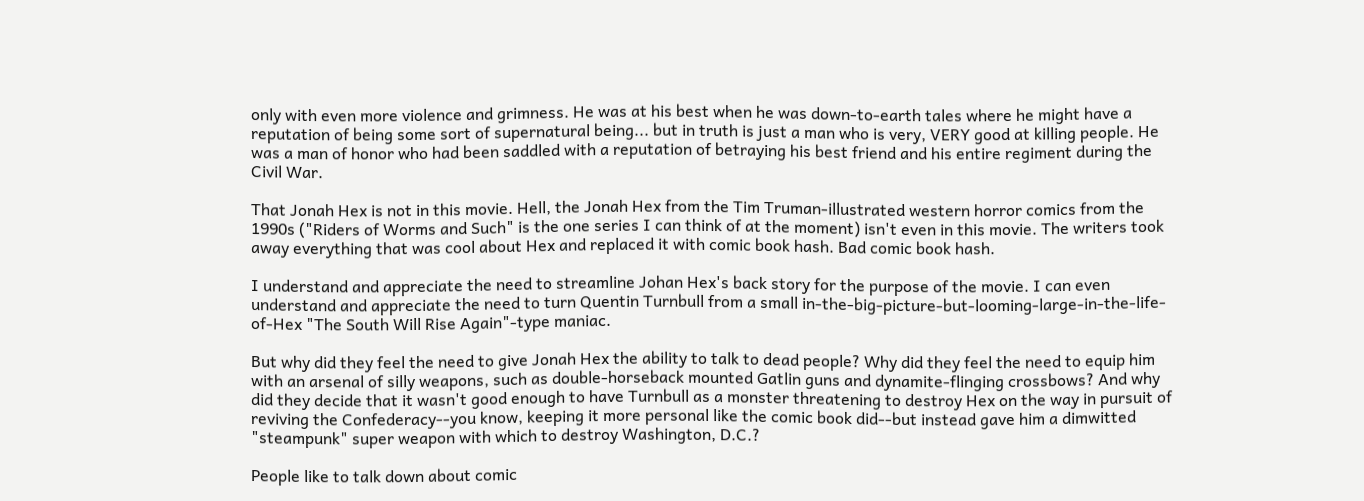only with even more violence and grimness. He was at his best when he was down-to-earth tales where he might have a reputation of being some sort of supernatural being... but in truth is just a man who is very, VERY good at killing people. He was a man of honor who had been saddled with a reputation of betraying his best friend and his entire regiment during the Civil War.

That Jonah Hex is not in this movie. Hell, the Jonah Hex from the Tim Truman-illustrated western horror comics from the 1990s ("Riders of Worms and Such" is the one series I can think of at the moment) isn't even in this movie. The writers took away everything that was cool about Hex and replaced it with comic book hash. Bad comic book hash.

I understand and appreciate the need to streamline Johan Hex's back story for the purpose of the movie. I can even understand and appreciate the need to turn Quentin Turnbull from a small in-the-big-picture-but-looming-large-in-the-life-of-Hex "The South Will Rise Again"-type maniac.

But why did they feel the need to give Jonah Hex the ability to talk to dead people? Why did they feel the need to equip him with an arsenal of silly weapons, such as double-horseback mounted Gatlin guns and dynamite-flinging crossbows? And why did they decide that it wasn't good enough to have Turnbull as a monster threatening to destroy Hex on the way in pursuit of reviving the Confederacy--you know, keeping it more personal like the comic book did--but instead gave him a dimwitted "steampunk" super weapon with which to destroy Washington, D.C.?

People like to talk down about comic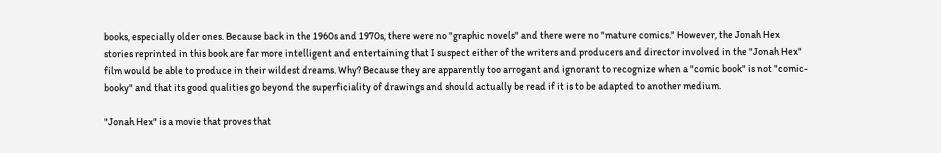books, especially older ones. Because back in the 1960s and 1970s, there were no "graphic novels" and there were no "mature comics." However, the Jonah Hex stories reprinted in this book are far more intelligent and entertaining that I suspect either of the writers and producers and director involved in the "Jonah Hex" film would be able to produce in their wildest dreams. Why? Because they are apparently too arrogant and ignorant to recognize when a "comic book" is not "comic-booky" and that its good qualities go beyond the superficiality of drawings and should actually be read if it is to be adapted to another medium.

"Jonah Hex" is a movie that proves that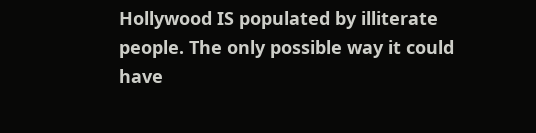Hollywood IS populated by illiterate people. The only possible way it could have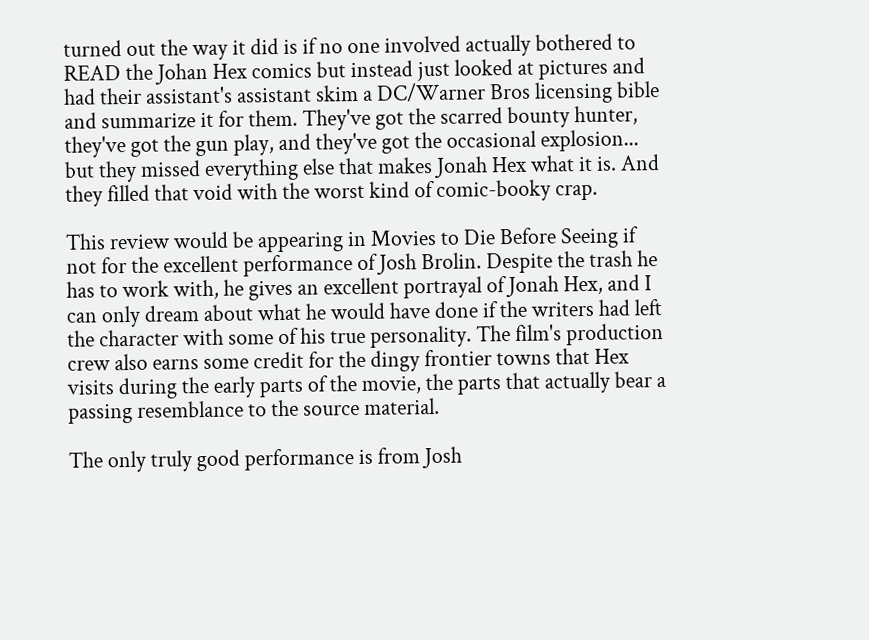turned out the way it did is if no one involved actually bothered to READ the Johan Hex comics but instead just looked at pictures and had their assistant's assistant skim a DC/Warner Bros licensing bible and summarize it for them. They've got the scarred bounty hunter, they've got the gun play, and they've got the occasional explosion... but they missed everything else that makes Jonah Hex what it is. And they filled that void with the worst kind of comic-booky crap.

This review would be appearing in Movies to Die Before Seeing if not for the excellent performance of Josh Brolin. Despite the trash he has to work with, he gives an excellent portrayal of Jonah Hex, and I can only dream about what he would have done if the writers had left the character with some of his true personality. The film's production crew also earns some credit for the dingy frontier towns that Hex visits during the early parts of the movie, the parts that actually bear a passing resemblance to the source material.

The only truly good performance is from Josh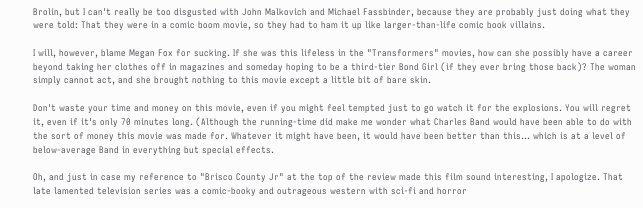Brolin, but I can't really be too disgusted with John Malkovich and Michael Fassbinder, because they are probably just doing what they were told: That they were in a comic boom movie, so they had to ham it up like larger-than-life comic book villains.

I will, however, blame Megan Fox for sucking. If she was this lifeless in the "Transformers" movies, how can she possibly have a career beyond taking her clothes off in magazines and someday hoping to be a third-tier Bond Girl (if they ever bring those back)? The woman simply cannot act, and she brought nothing to this movie except a little bit of bare skin.

Don't waste your time and money on this movie, even if you might feel tempted just to go watch it for the explosions. You will regret it, even if it's only 70 minutes long. (Although the running-time did make me wonder what Charles Band would have been able to do with the sort of money this movie was made for. Whatever it might have been, it would have been better than this... which is at a level of below-average Band in everything but special effects.

Oh, and just in case my reference to "Brisco County Jr" at the top of the review made this film sound interesting, I apologize. That late lamented television series was a comic-booky and outrageous western with sci-fi and horror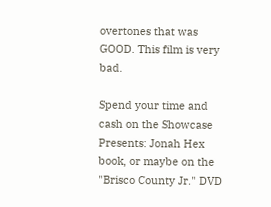overtones that was GOOD. This film is very bad.

Spend your time and cash on the Showcase Presents: Jonah Hex book, or maybe on the "Brisco County Jr." DVD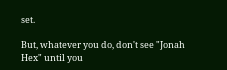set.

But, whatever you do, don't see "Jonah Hex" until you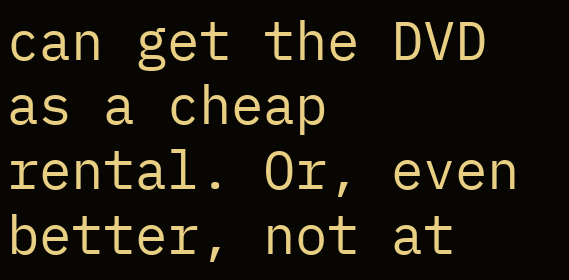can get the DVD as a cheap rental. Or, even better, not at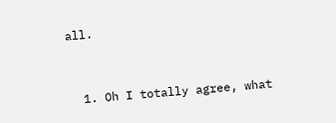all.


  1. Oh I totally agree, what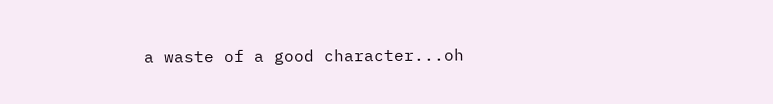a waste of a good character...oh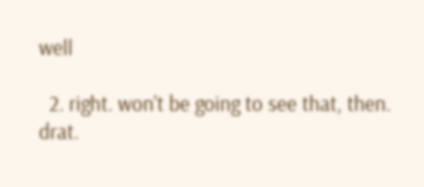well

  2. right. won't be going to see that, then. drat.